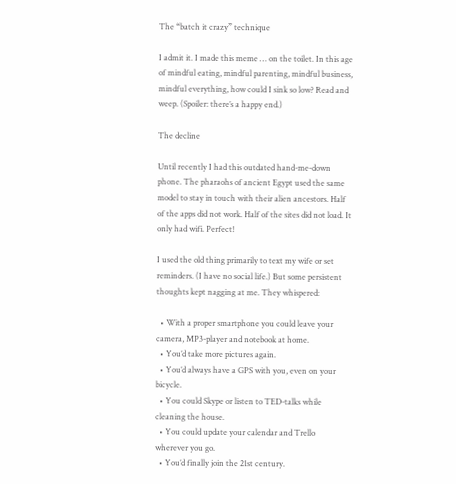The “batch it crazy” technique

I admit it. I made this meme … on the toilet. In this age of mindful eating, mindful parenting, mindful business, mindful everything, how could I sink so low? Read and weep. (Spoiler: there’s a happy end.)

The decline

Until recently I had this outdated hand-me-down phone. The pharaohs of ancient Egypt used the same model to stay in touch with their alien ancestors. Half of the apps did not work. Half of the sites did not load. It only had wifi. Perfect!

I used the old thing primarily to text my wife or set reminders. (I have no social life.) But some persistent thoughts kept nagging at me. They whispered:

  • With a proper smartphone you could leave your camera, MP3-player and notebook at home.
  • You’d take more pictures again.
  • You’d always have a GPS with you, even on your bicycle.
  • You could Skype or listen to TED-talks while cleaning the house.
  • You could update your calendar and Trello wherever you go.
  • You’d finally join the 21st century.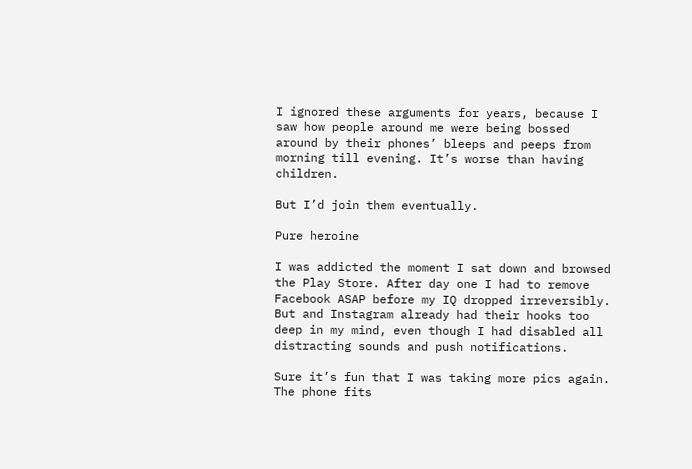I ignored these arguments for years, because I saw how people around me were being bossed around by their phones’ bleeps and peeps from morning till evening. It’s worse than having children.

But I’d join them eventually.

Pure heroine

I was addicted the moment I sat down and browsed the Play Store. After day one I had to remove Facebook ASAP before my IQ dropped irreversibly. But and Instagram already had their hooks too deep in my mind, even though I had disabled all distracting sounds and push notifications.

Sure it’s fun that I was taking more pics again. The phone fits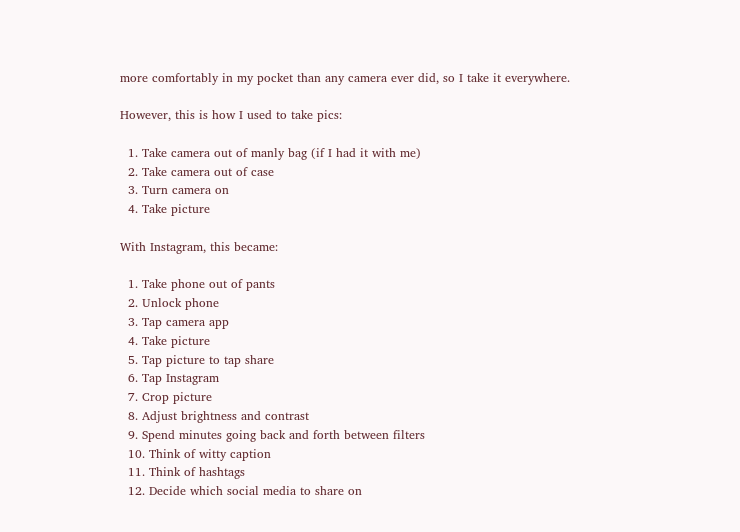more comfortably in my pocket than any camera ever did, so I take it everywhere.

However, this is how I used to take pics:

  1. Take camera out of manly bag (if I had it with me)
  2. Take camera out of case
  3. Turn camera on
  4. Take picture

With Instagram, this became:

  1. Take phone out of pants
  2. Unlock phone
  3. Tap camera app
  4. Take picture
  5. Tap picture to tap share
  6. Tap Instagram
  7. Crop picture
  8. Adjust brightness and contrast
  9. Spend minutes going back and forth between filters
  10. Think of witty caption
  11. Think of hashtags
  12. Decide which social media to share on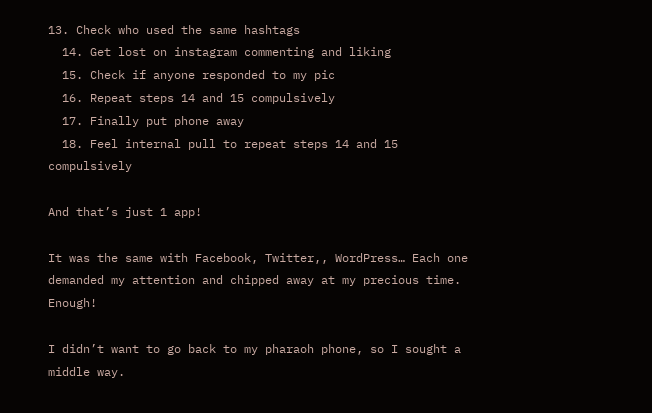13. Check who used the same hashtags
  14. Get lost on instagram commenting and liking
  15. Check if anyone responded to my pic
  16. Repeat steps 14 and 15 compulsively
  17. Finally put phone away
  18. Feel internal pull to repeat steps 14 and 15 compulsively

And that’s just 1 app!

It was the same with Facebook, Twitter,, WordPress… Each one demanded my attention and chipped away at my precious time. Enough!

I didn’t want to go back to my pharaoh phone, so I sought a middle way.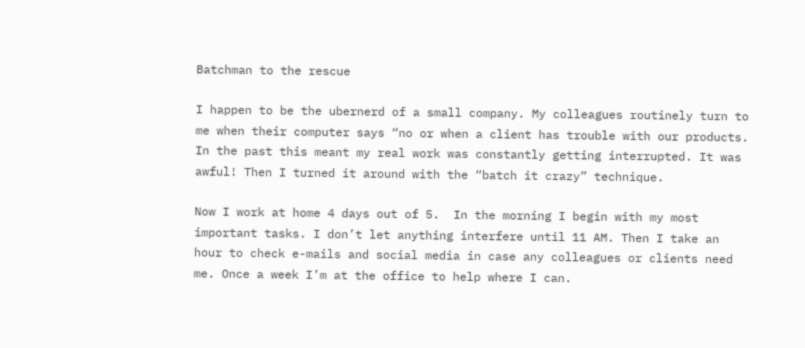Batchman to the rescue

I happen to be the ubernerd of a small company. My colleagues routinely turn to me when their computer says “no or when a client has trouble with our products. In the past this meant my real work was constantly getting interrupted. It was awful! Then I turned it around with the “batch it crazy” technique.

Now I work at home 4 days out of 5.  In the morning I begin with my most important tasks. I don’t let anything interfere until 11 AM. Then I take an hour to check e-mails and social media in case any colleagues or clients need me. Once a week I’m at the office to help where I can.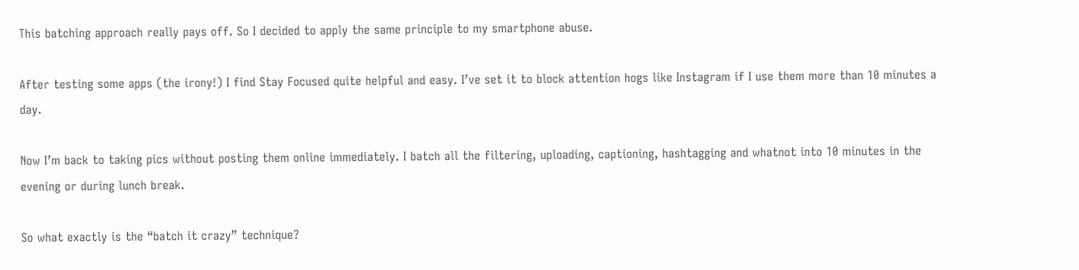This batching approach really pays off. So I decided to apply the same principle to my smartphone abuse.

After testing some apps (the irony!) I find Stay Focused quite helpful and easy. I’ve set it to block attention hogs like Instagram if I use them more than 10 minutes a day.

Now I’m back to taking pics without posting them online immediately. I batch all the filtering, uploading, captioning, hashtagging and whatnot into 10 minutes in the evening or during lunch break.

So what exactly is the “batch it crazy” technique?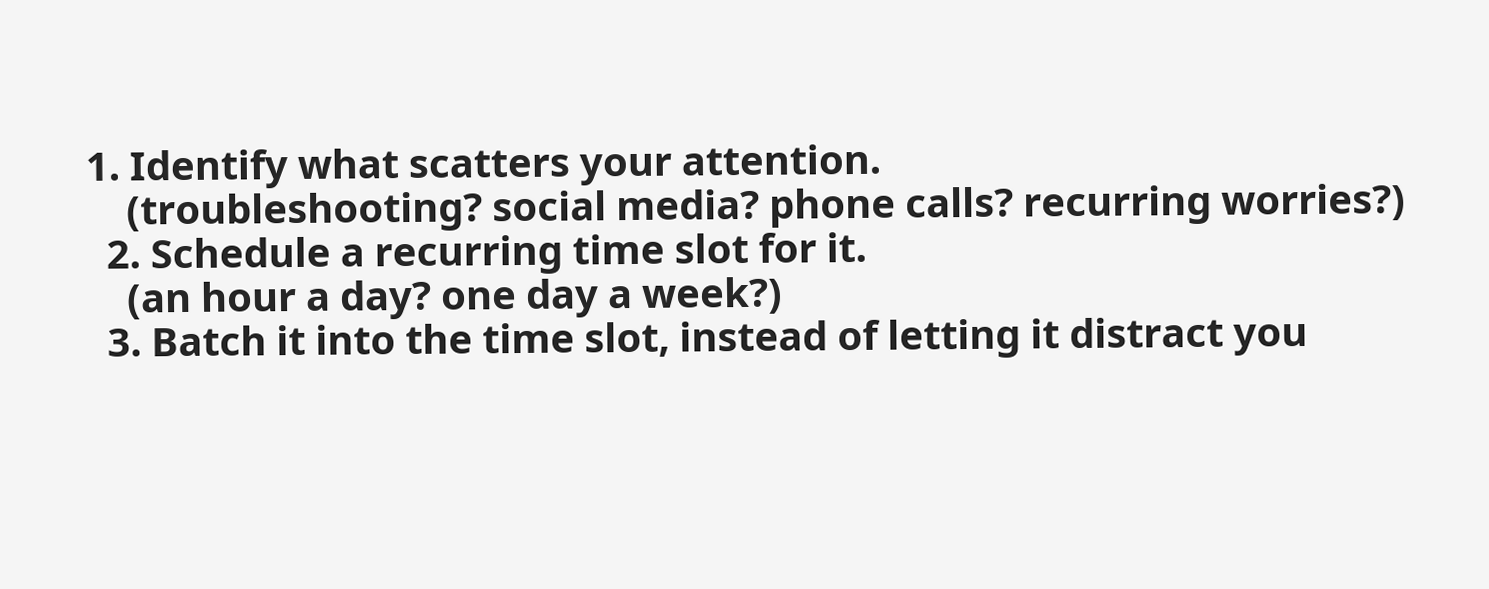1. Identify what scatters your attention.
    (troubleshooting? social media? phone calls? recurring worries?)
  2. Schedule a recurring time slot for it.
    (an hour a day? one day a week?)
  3. Batch it into the time slot, instead of letting it distract you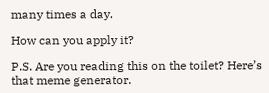many times a day.

How can you apply it?

P.S. Are you reading this on the toilet? Here’s that meme generator.